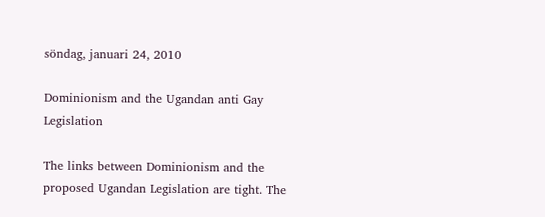söndag, januari 24, 2010

Dominionism and the Ugandan anti Gay Legislation

The links between Dominionism and the proposed Ugandan Legislation are tight. The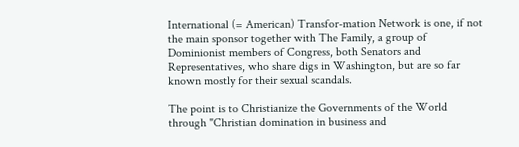International (= American) Transfor-mation Network is one, if not the main sponsor together with The Family, a group of Dominionist members of Congress, both Senators and Representatives, who share digs in Washington, but are so far known mostly for their sexual scandals.

The point is to Christianize the Governments of the World through "Christian domination in business and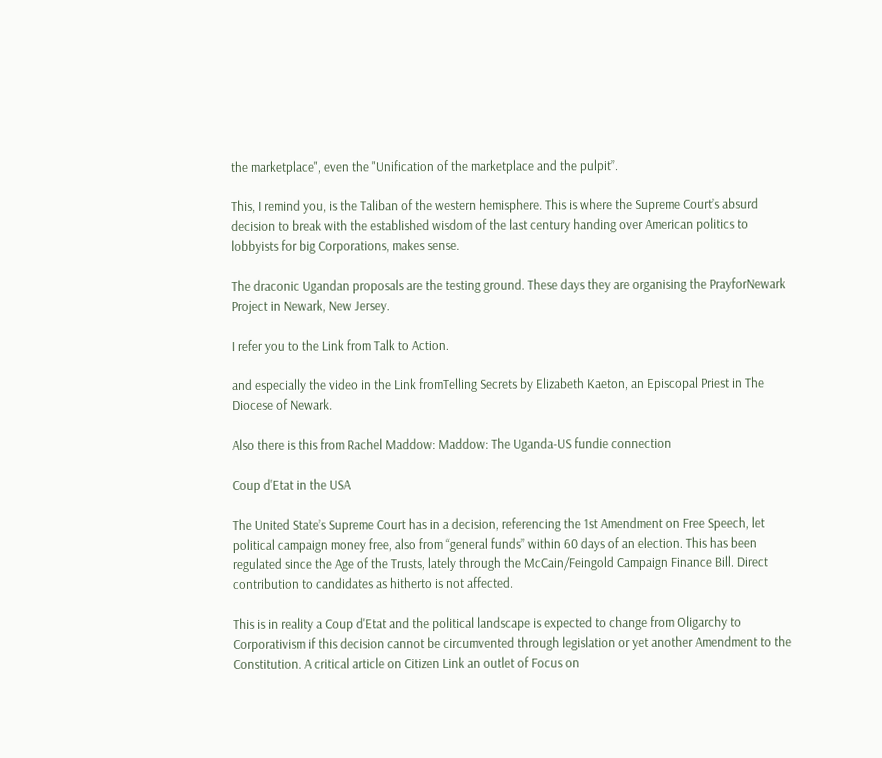the marketplace", even the "Unification of the marketplace and the pulpit”.

This, I remind you, is the Taliban of the western hemisphere. This is where the Supreme Court’s absurd decision to break with the established wisdom of the last century handing over American politics to lobbyists for big Corporations, makes sense.

The draconic Ugandan proposals are the testing ground. These days they are organising the PrayforNewark Project in Newark, New Jersey.

I refer you to the Link from Talk to Action.

and especially the video in the Link fromTelling Secrets by Elizabeth Kaeton, an Episcopal Priest in The Diocese of Newark.

Also there is this from Rachel Maddow: Maddow: The Uganda-US fundie connection

Coup d'Etat in the USA

The United State’s Supreme Court has in a decision, referencing the 1st Amendment on Free Speech, let political campaign money free, also from “general funds” within 60 days of an election. This has been regulated since the Age of the Trusts, lately through the McCain/Feingold Campaign Finance Bill. Direct contribution to candidates as hitherto is not affected.

This is in reality a Coup d'Etat and the political landscape is expected to change from Oligarchy to Corporativism if this decision cannot be circumvented through legislation or yet another Amendment to the Constitution. A critical article on Citizen Link an outlet of Focus on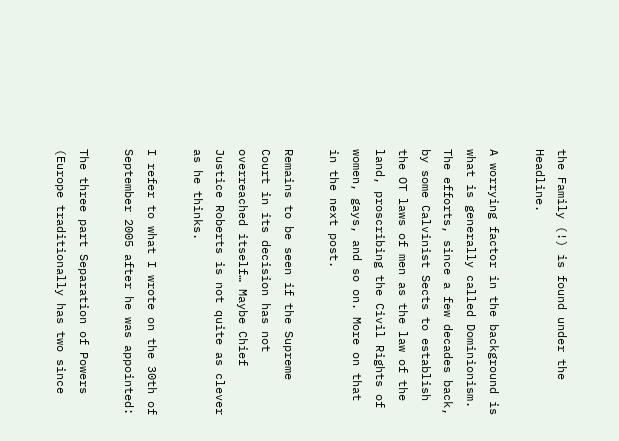the Family (!) is found under the Headline.

A worrying factor in the background is what is generally called Dominionism. The efforts, since a few decades back, by some Calvinist Sects to establish the OT laws of men as the law of the land, proscribing the Civil Rights of women, gays, and so on. More on that in the next post.

Remains to be seen if the Supreme Court in its decision has not overreached itself… Maybe Chief Justice Roberts is not quite as clever as he thinks.

I refer to what I wrote on the 30th of September 2005 after he was appointed:

The three part Separation of Powers (Europe traditionally has two since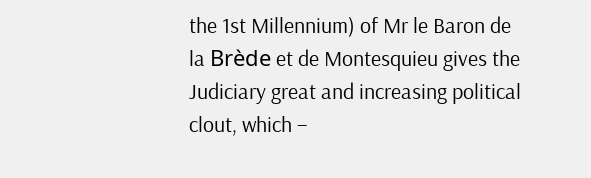the 1st Millennium) of Mr le Baron de la Brède et de Montesquieu gives the Judiciary great and increasing political clout, which –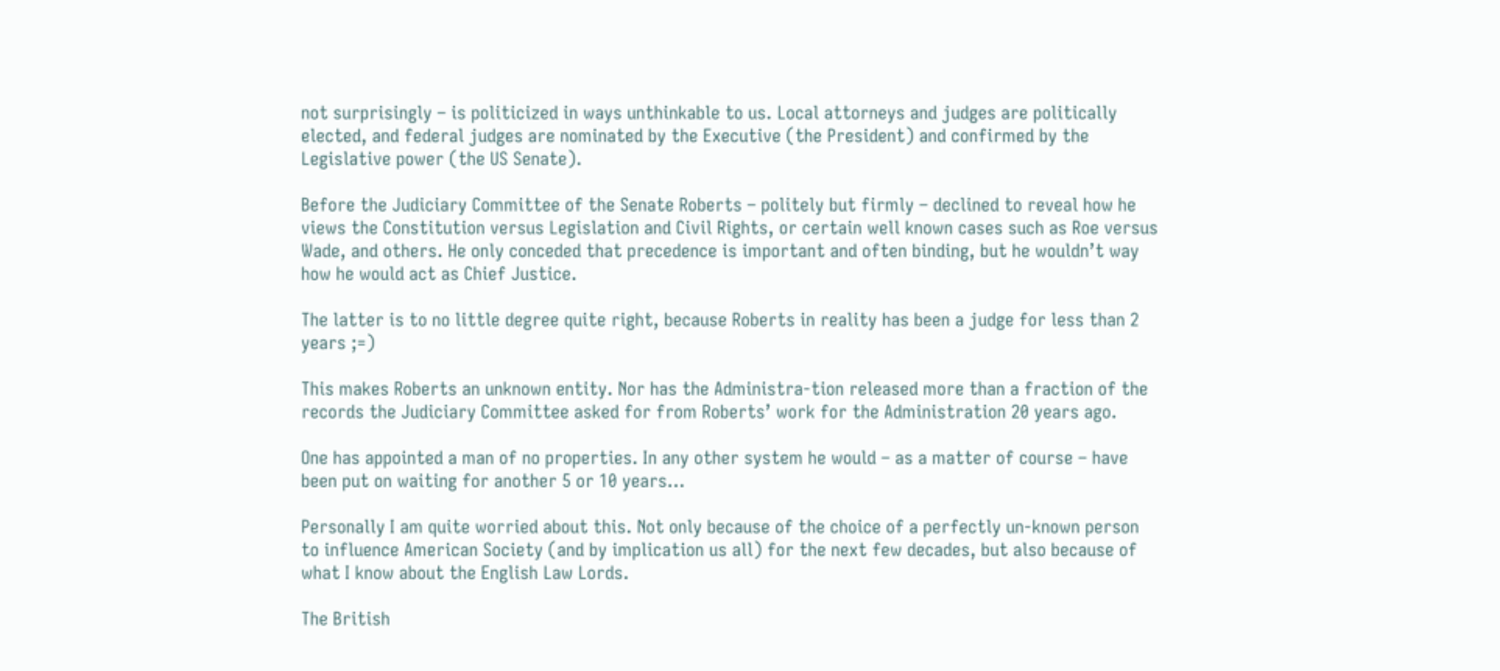not surprisingly – is politicized in ways unthinkable to us. Local attorneys and judges are politically elected, and federal judges are nominated by the Executive (the President) and confirmed by the Legislative power (the US Senate).

Before the Judiciary Committee of the Senate Roberts – politely but firmly – declined to reveal how he views the Constitution versus Legislation and Civil Rights, or certain well known cases such as Roe versus Wade, and others. He only conceded that precedence is important and often binding, but he wouldn’t way how he would act as Chief Justice.

The latter is to no little degree quite right, because Roberts in reality has been a judge for less than 2 years ;=)

This makes Roberts an unknown entity. Nor has the Administra-tion released more than a fraction of the records the Judiciary Committee asked for from Roberts’ work for the Administration 20 years ago.

One has appointed a man of no properties. In any other system he would – as a matter of course – have been put on waiting for another 5 or 10 years…

Personally I am quite worried about this. Not only because of the choice of a perfectly un-known person to influence American Society (and by implication us all) for the next few decades, but also because of what I know about the English Law Lords.

The British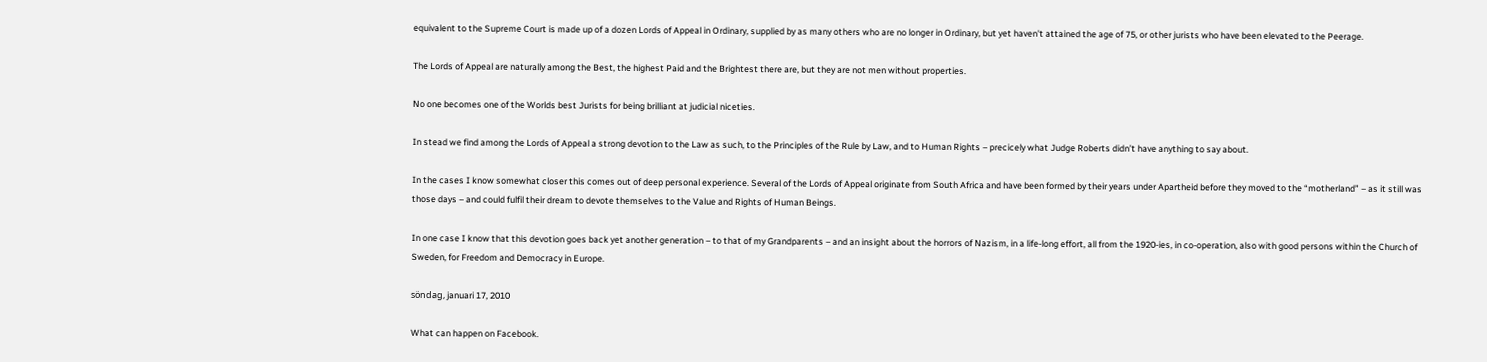equivalent to the Supreme Court is made up of a dozen Lords of Appeal in Ordinary, supplied by as many others who are no longer in Ordinary, but yet haven't attained the age of 75, or other jurists who have been elevated to the Peerage.

The Lords of Appeal are naturally among the Best, the highest Paid and the Brightest there are, but they are not men without properties.

No one becomes one of the Worlds best Jurists for being brilliant at judicial niceties.

In stead we find among the Lords of Appeal a strong devotion to the Law as such, to the Principles of the Rule by Law, and to Human Rights – precicely what Judge Roberts didn’t have anything to say about.

In the cases I know somewhat closer this comes out of deep personal experience. Several of the Lords of Appeal originate from South Africa and have been formed by their years under Apartheid before they moved to the “motherland” – as it still was those days – and could fulfil their dream to devote themselves to the Value and Rights of Human Beings.

In one case I know that this devotion goes back yet another generation – to that of my Grandparents – and an insight about the horrors of Nazism, in a life-long effort, all from the 1920-ies, in co-operation, also with good persons within the Church of Sweden, for Freedom and Democracy in Europe.

söndag, januari 17, 2010

What can happen on Facebook.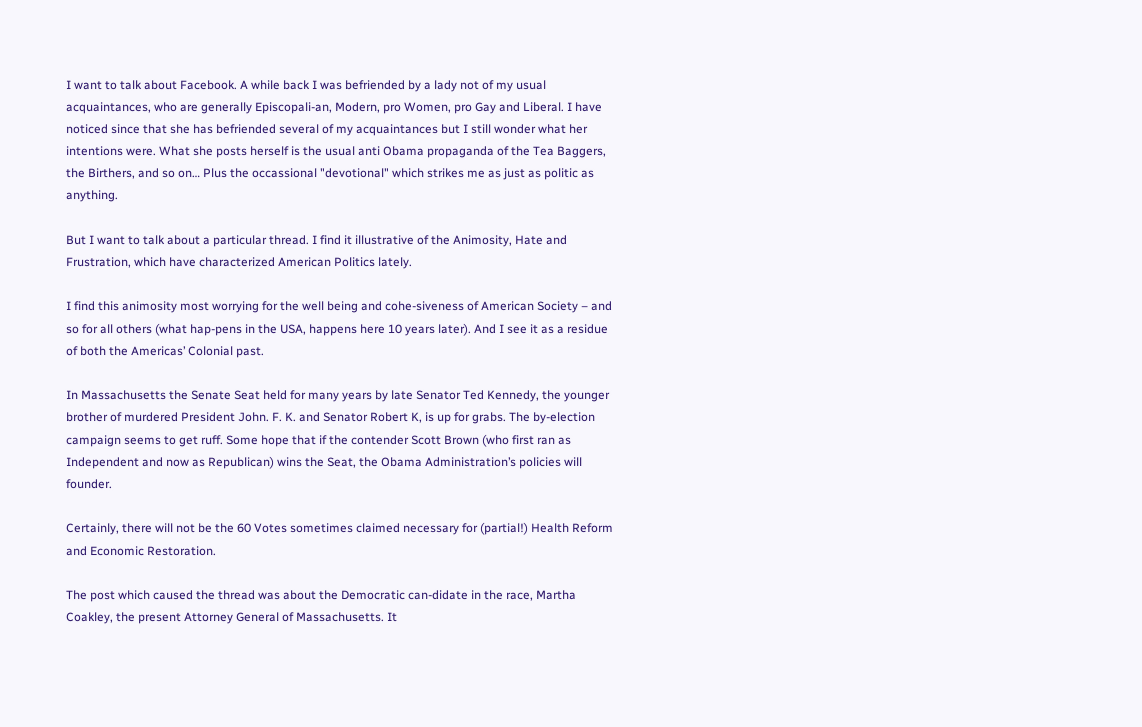I want to talk about Facebook. A while back I was befriended by a lady not of my usual acquaintances, who are generally Episcopali-an, Modern, pro Women, pro Gay and Liberal. I have noticed since that she has befriended several of my acquaintances but I still wonder what her intentions were. What she posts herself is the usual anti Obama propaganda of the Tea Baggers, the Birthers, and so on… Plus the occassional "devotional" which strikes me as just as politic as anything.

But I want to talk about a particular thread. I find it illustrative of the Animosity, Hate and Frustration, which have characterized American Politics lately.

I find this animosity most worrying for the well being and cohe-siveness of American Society – and so for all others (what hap-pens in the USA, happens here 10 years later). And I see it as a residue of both the Americas’ Colonial past.

In Massachusetts the Senate Seat held for many years by late Senator Ted Kennedy, the younger brother of murdered President John. F. K. and Senator Robert K, is up for grabs. The by-election campaign seems to get ruff. Some hope that if the contender Scott Brown (who first ran as Independent and now as Republican) wins the Seat, the Obama Administration’s policies will founder.

Certainly, there will not be the 60 Votes sometimes claimed necessary for (partial!) Health Reform and Economic Restoration.

The post which caused the thread was about the Democratic can-didate in the race, Martha Coakley, the present Attorney General of Massachusetts. It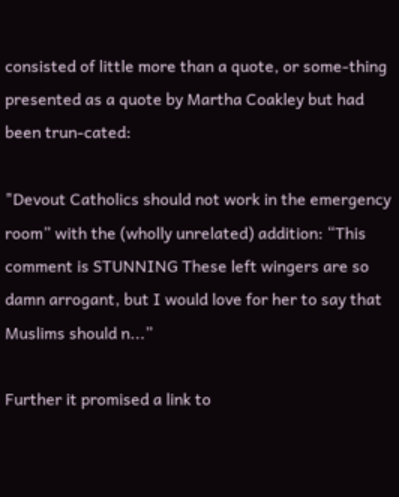consisted of little more than a quote, or some-thing presented as a quote by Martha Coakley but had been trun-cated:

"Devout Catholics should not work in the emergency room” with the (wholly unrelated) addition: “This comment is STUNNING These left wingers are so damn arrogant, but I would love for her to say that Muslims should n...”

Further it promised a link to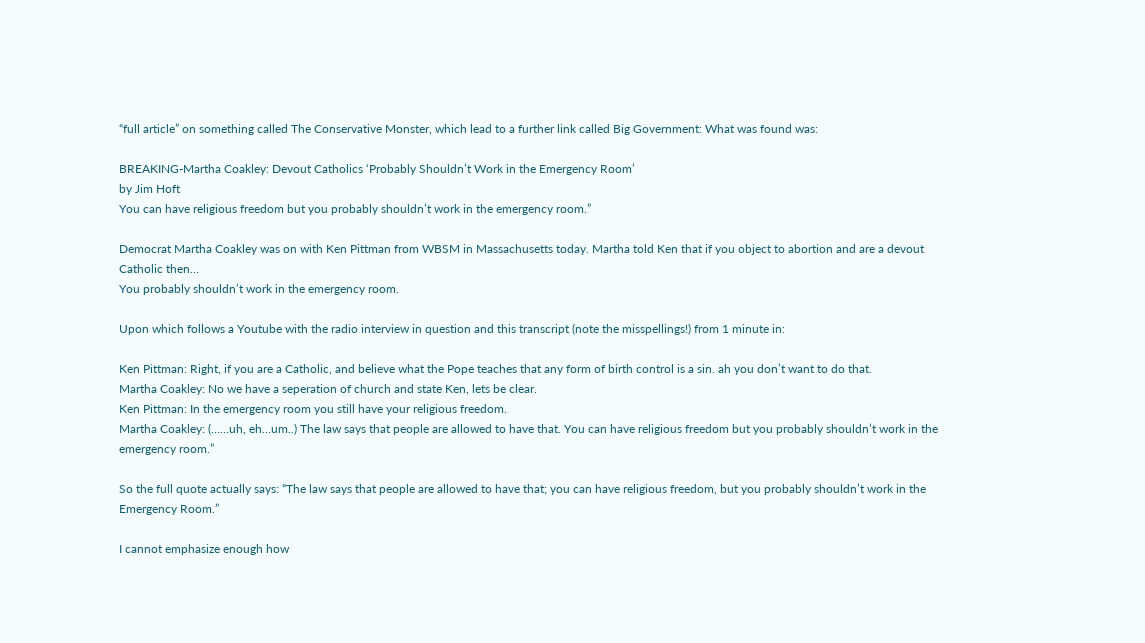“full article” on something called The Conservative Monster, which lead to a further link called Big Government: What was found was:

BREAKING-Martha Coakley: Devout Catholics ‘Probably Shouldn’t Work in the Emergency Room’
by Jim Hoft
You can have religious freedom but you probably shouldn’t work in the emergency room.”

Democrat Martha Coakley was on with Ken Pittman from WBSM in Massachusetts today. Martha told Ken that if you object to abortion and are a devout Catholic then…
You probably shouldn’t work in the emergency room.

Upon which follows a Youtube with the radio interview in question and this transcript (note the misspellings!) from 1 minute in:

Ken Pittman: Right, if you are a Catholic, and believe what the Pope teaches that any form of birth control is a sin. ah you don’t want to do that.
Martha Coakley: No we have a seperation of church and state Ken, lets be clear.
Ken Pittman: In the emergency room you still have your religious freedom.
Martha Coakley: (……uh, eh…um..) The law says that people are allowed to have that. You can have religious freedom but you probably shouldn’t work in the emergency room.”

So the full quote actually says: “The law says that people are allowed to have that; you can have religious freedom, but you probably shouldn’t work in the Emergency Room.”

I cannot emphasize enough how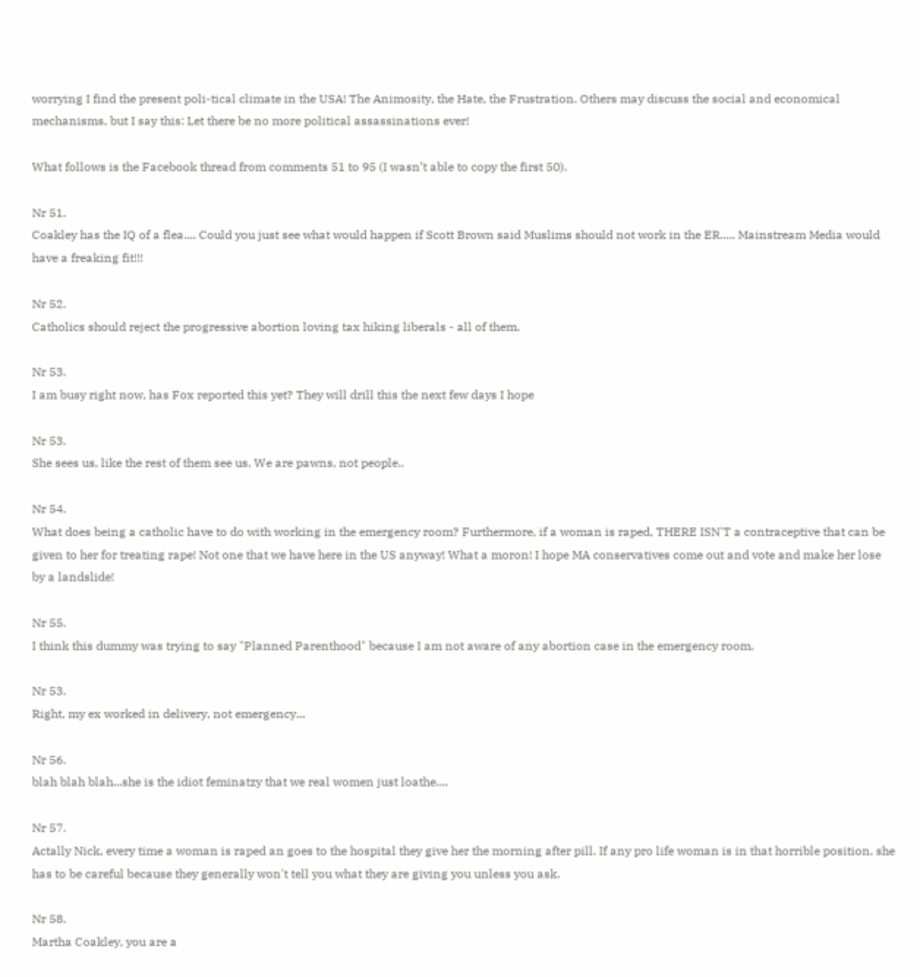worrying I find the present poli-tical climate in the USA! The Animosity, the Hate, the Frustration. Others may discuss the social and economical mechanisms, but I say this: Let there be no more political assassinations ever!

What follows is the Facebook thread from comments 51 to 95 (I wasn’t able to copy the first 50).

Nr 51.
Coakley has the IQ of a flea.... Could you just see what would happen if Scott Brown said Muslims should not work in the ER..... Mainstream Media would have a freaking fit!!!

Nr 52.
Catholics should reject the progressive abortion loving tax hiking liberals - all of them.

Nr 53.
I am busy right now, has Fox reported this yet? They will drill this the next few days I hope

Nr 53.
She sees us, like the rest of them see us. We are pawns, not people..

Nr 54.
What does being a catholic have to do with working in the emergency room? Furthermore, if a woman is raped, THERE ISN'T a contraceptive that can be given to her for treating rape! Not one that we have here in the US anyway! What a moron! I hope MA conservatives come out and vote and make her lose by a landslide!

Nr 55.
I think this dummy was trying to say "Planned Parenthood" because I am not aware of any abortion case in the emergency room.

Nr 53.
Right, my ex worked in delivery, not emergency...

Nr 56.
blah blah blah...she is the idiot feminatzy that we real women just loathe....

Nr 57.
Actally Nick, every time a woman is raped an goes to the hospital they give her the morning after pill. If any pro life woman is in that horrible position, she has to be careful because they generally won't tell you what they are giving you unless you ask.

Nr 58.
Martha Coakley, you are a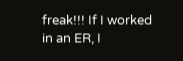freak!!! If I worked in an ER, I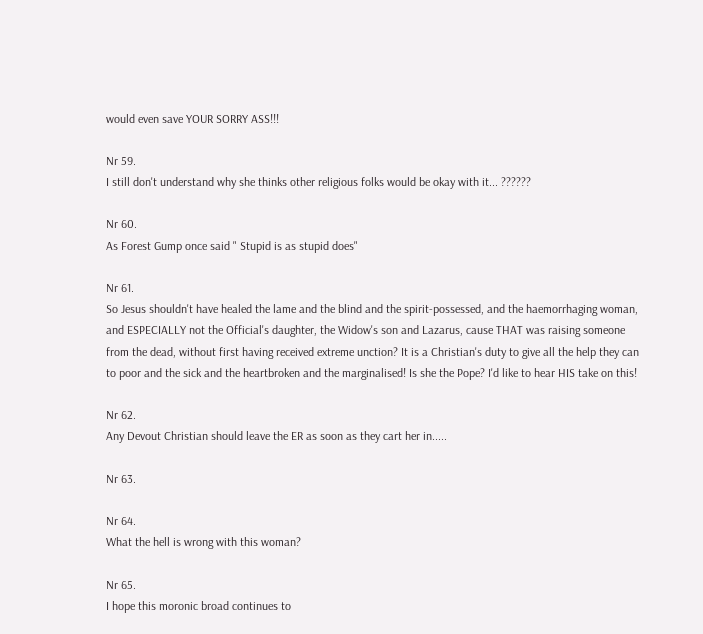would even save YOUR SORRY ASS!!!

Nr 59.
I still don't understand why she thinks other religious folks would be okay with it... ??????

Nr 60.
As Forest Gump once said " Stupid is as stupid does"

Nr 61.
So Jesus shouldn't have healed the lame and the blind and the spirit-possessed, and the haemorrhaging woman, and ESPECIALLY not the Official's daughter, the Widow's son and Lazarus, cause THAT was raising someone from the dead, without first having received extreme unction? It is a Christian's duty to give all the help they can to poor and the sick and the heartbroken and the marginalised! Is she the Pope? I'd like to hear HIS take on this!

Nr 62.
Any Devout Christian should leave the ER as soon as they cart her in.....

Nr 63.

Nr 64.
What the hell is wrong with this woman?

Nr 65.
I hope this moronic broad continues to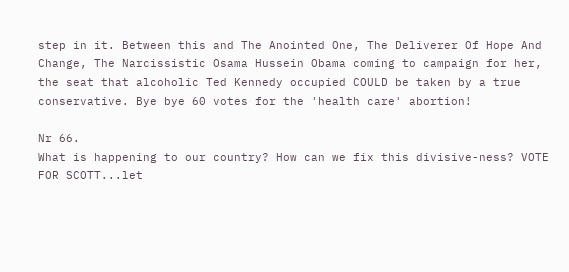step in it. Between this and The Anointed One, The Deliverer Of Hope And Change, The Narcissistic Osama Hussein Obama coming to campaign for her, the seat that alcoholic Ted Kennedy occupied COULD be taken by a true conservative. Bye bye 60 votes for the 'health care' abortion!

Nr 66.
What is happening to our country? How can we fix this divisive-ness? VOTE FOR SCOTT...let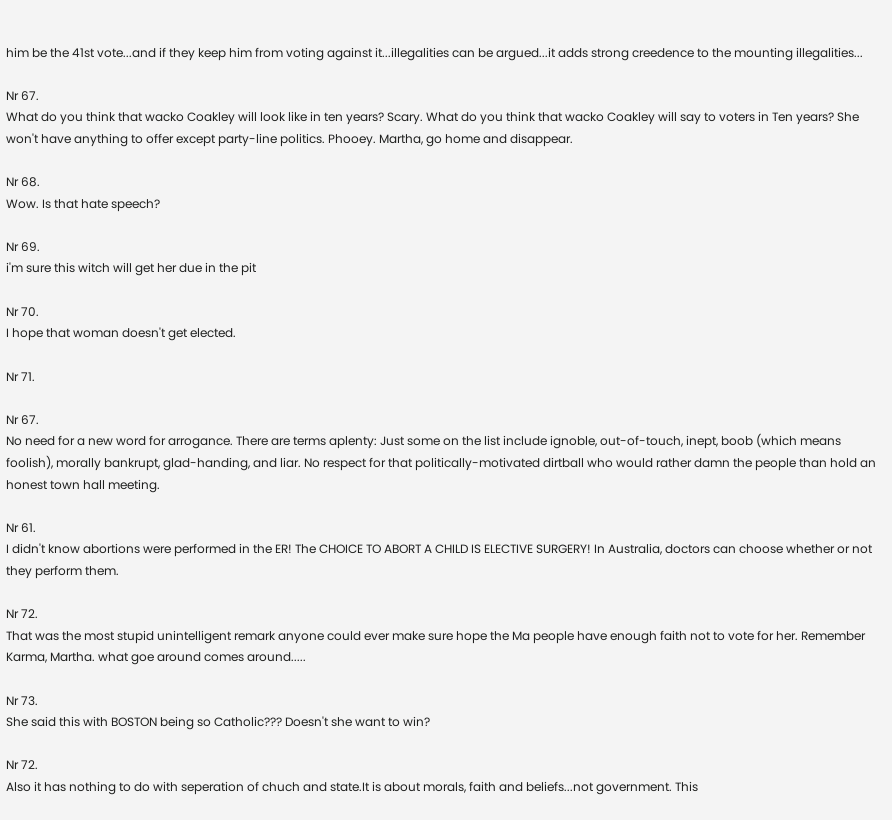him be the 41st vote...and if they keep him from voting against it...illegalities can be argued...it adds strong creedence to the mounting illegalities...

Nr 67.
What do you think that wacko Coakley will look like in ten years? Scary. What do you think that wacko Coakley will say to voters in Ten years? She won't have anything to offer except party-line politics. Phooey. Martha, go home and disappear.

Nr 68.
Wow. Is that hate speech?

Nr 69.
i'm sure this witch will get her due in the pit

Nr 70.
I hope that woman doesn't get elected.

Nr 71.

Nr 67.
No need for a new word for arrogance. There are terms aplenty: Just some on the list include ignoble, out-of-touch, inept, boob (which means foolish), morally bankrupt, glad-handing, and liar. No respect for that politically-motivated dirtball who would rather damn the people than hold an honest town hall meeting.

Nr 61.
I didn't know abortions were performed in the ER! The CHOICE TO ABORT A CHILD IS ELECTIVE SURGERY! In Australia, doctors can choose whether or not they perform them.

Nr 72.
That was the most stupid unintelligent remark anyone could ever make sure hope the Ma people have enough faith not to vote for her. Remember Karma, Martha. what goe around comes around.....

Nr 73.
She said this with BOSTON being so Catholic??? Doesn't she want to win?

Nr 72.
Also it has nothing to do with seperation of chuch and state.It is about morals, faith and beliefs...not government. This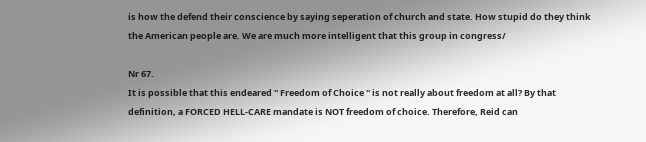is how the defend their conscience by saying seperation of church and state. How stupid do they think the American people are. We are much more intelligent that this group in congress/

Nr 67.
It is possible that this endeared '' Freedom of Choice '' is not really about freedom at all? By that definition, a FORCED HELL-CARE mandate is NOT freedom of choice. Therefore, Reid can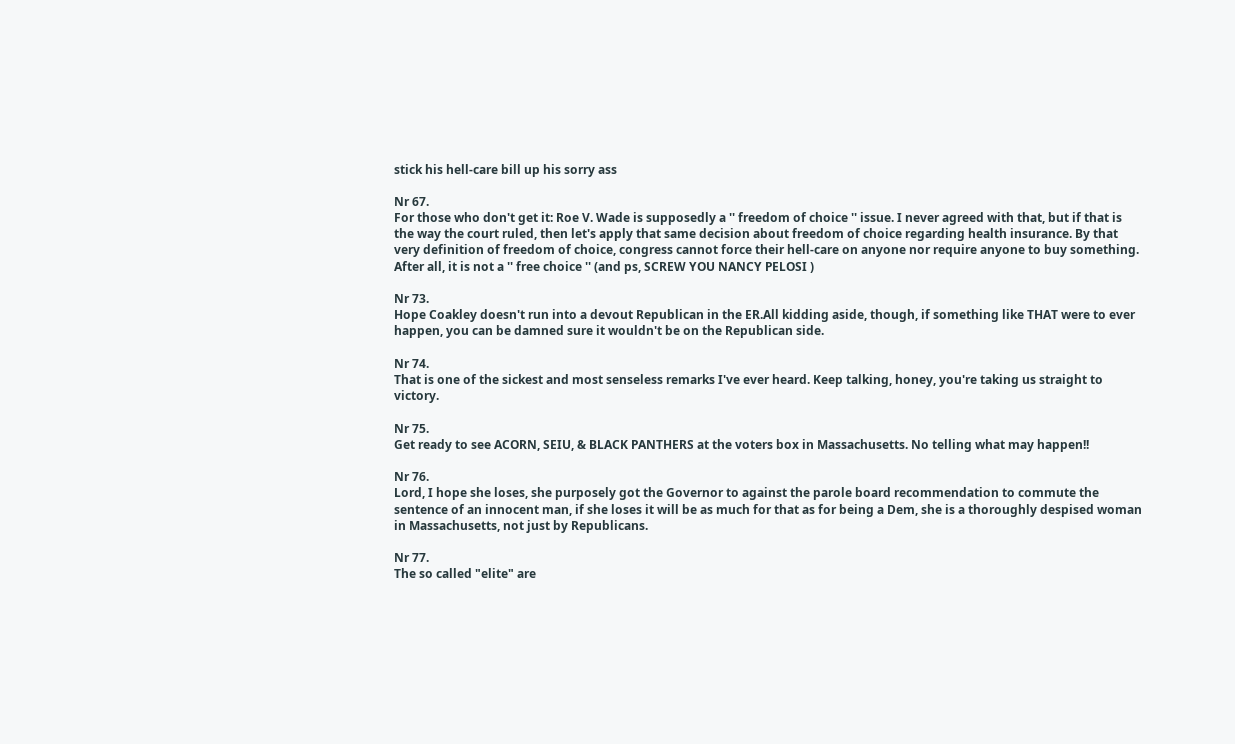stick his hell-care bill up his sorry ass

Nr 67.
For those who don't get it: Roe V. Wade is supposedly a '' freedom of choice '' issue. I never agreed with that, but if that is the way the court ruled, then let's apply that same decision about freedom of choice regarding health insurance. By that very definition of freedom of choice, congress cannot force their hell-care on anyone nor require anyone to buy something. After all, it is not a '' free choice '' (and ps, SCREW YOU NANCY PELOSI )

Nr 73.
Hope Coakley doesn't run into a devout Republican in the ER.All kidding aside, though, if something like THAT were to ever happen, you can be damned sure it wouldn't be on the Republican side.

Nr 74.
That is one of the sickest and most senseless remarks I've ever heard. Keep talking, honey, you're taking us straight to victory.

Nr 75.
Get ready to see ACORN, SEIU, & BLACK PANTHERS at the voters box in Massachusetts. No telling what may happen!!

Nr 76.
Lord, I hope she loses, she purposely got the Governor to against the parole board recommendation to commute the sentence of an innocent man, if she loses it will be as much for that as for being a Dem, she is a thoroughly despised woman in Massachusetts, not just by Republicans.

Nr 77.
The so called "elite" are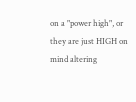on a "power high", or they are just HIGH on mind altering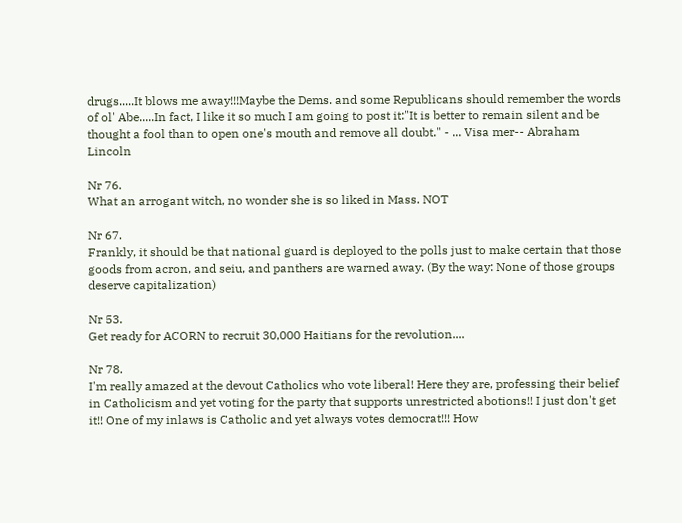drugs.....It blows me away!!!Maybe the Dems. and some Republicans should remember the words of ol' Abe.....In fact, I like it so much I am going to post it:"It is better to remain silent and be thought a fool than to open one's mouth and remove all doubt." - ... Visa mer-- Abraham Lincoln

Nr 76.
What an arrogant witch, no wonder she is so liked in Mass. NOT

Nr 67.
Frankly, it should be that national guard is deployed to the polls just to make certain that those goods from acron, and seiu, and panthers are warned away. (By the way: None of those groups deserve capitalization)

Nr 53.
Get ready for ACORN to recruit 30,000 Haitians for the revolution....

Nr 78.
I'm really amazed at the devout Catholics who vote liberal! Here they are, professing their belief in Catholicism and yet voting for the party that supports unrestricted abotions!! I just don't get it!! One of my inlaws is Catholic and yet always votes democrat!!! How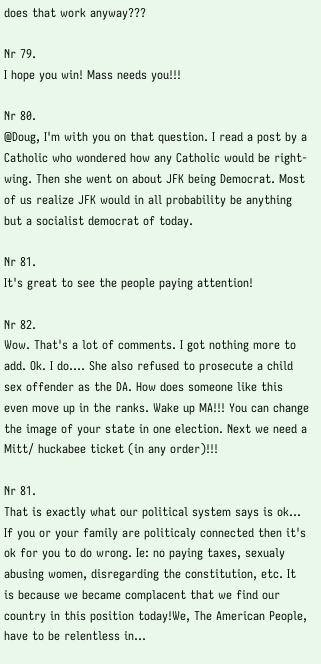does that work anyway???

Nr 79.
I hope you win! Mass needs you!!!

Nr 80.
@Doug, I'm with you on that question. I read a post by a Catholic who wondered how any Catholic would be right-wing. Then she went on about JFK being Democrat. Most of us realize JFK would in all probability be anything but a socialist democrat of today.

Nr 81.
It's great to see the people paying attention!

Nr 82.
Wow. That's a lot of comments. I got nothing more to add. Ok. I do.... She also refused to prosecute a child sex offender as the DA. How does someone like this even move up in the ranks. Wake up MA!!! You can change the image of your state in one election. Next we need a Mitt/ huckabee ticket (in any order)!!!

Nr 81.
That is exactly what our political system says is ok... If you or your family are politicaly connected then it's ok for you to do wrong. Ie: no paying taxes, sexualy abusing women, disregarding the constitution, etc. It is because we became complacent that we find our country in this position today!We, The American People, have to be relentless in...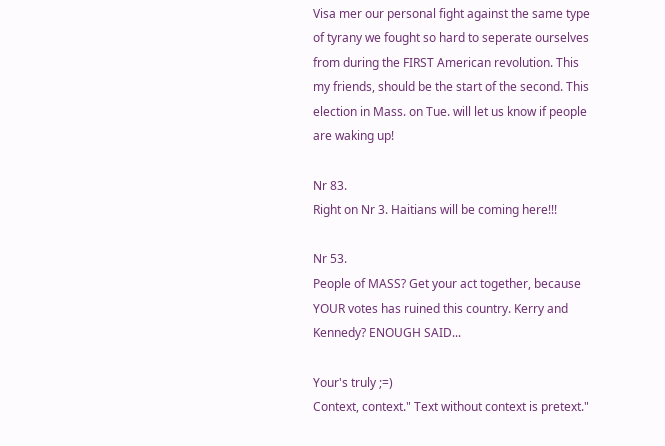Visa mer our personal fight against the same type of tyrany we fought so hard to seperate ourselves from during the FIRST American revolution. This my friends, should be the start of the second. This election in Mass. on Tue. will let us know if people are waking up!

Nr 83.
Right on Nr 3. Haitians will be coming here!!!

Nr 53.
People of MASS? Get your act together, because YOUR votes has ruined this country. Kerry and Kennedy? ENOUGH SAID...

Your's truly ;=)
Context, context." Text without context is pretext."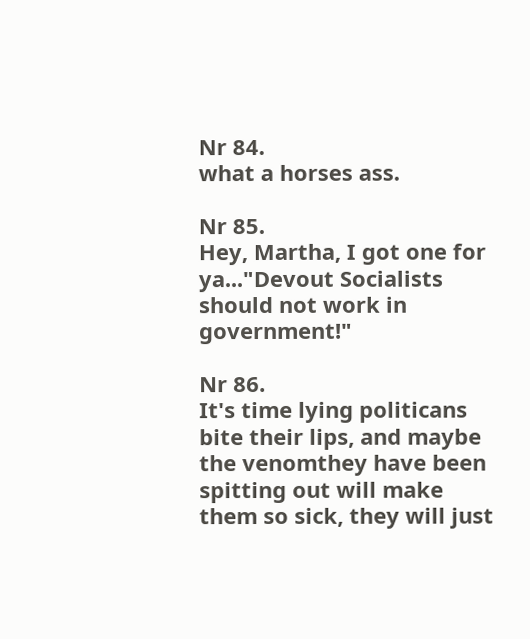Nr 84.
what a horses ass.

Nr 85.
Hey, Martha, I got one for ya..."Devout Socialists should not work in government!"

Nr 86.
It's time lying politicans bite their lips, and maybe the venomthey have been spitting out will make them so sick, they will just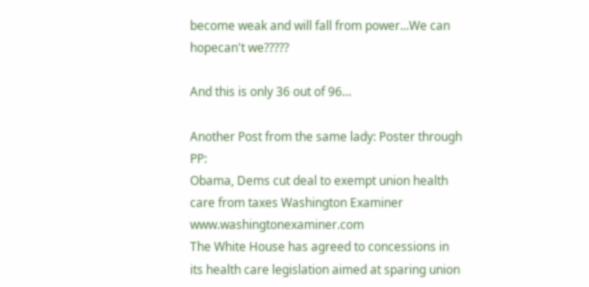become weak and will fall from power...We can hopecan't we?????

And this is only 36 out of 96…

Another Post from the same lady: Poster through PP:
Obama, Dems cut deal to exempt union health care from taxes Washington Examiner www.washingtonexaminer.com
The White House has agreed to concessions in its health care legislation aimed at sparing union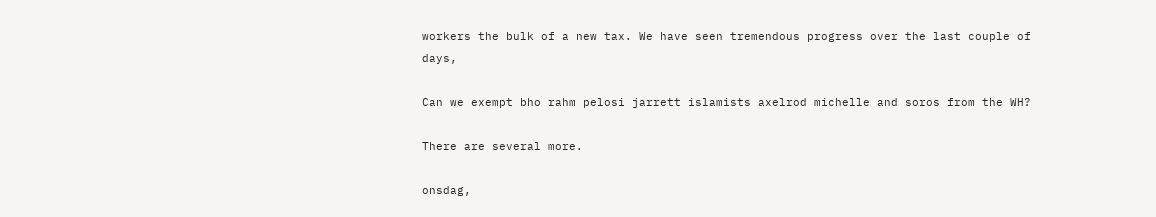workers the bulk of a new tax. We have seen tremendous progress over the last couple of days,

Can we exempt bho rahm pelosi jarrett islamists axelrod michelle and soros from the WH?

There are several more.

onsdag,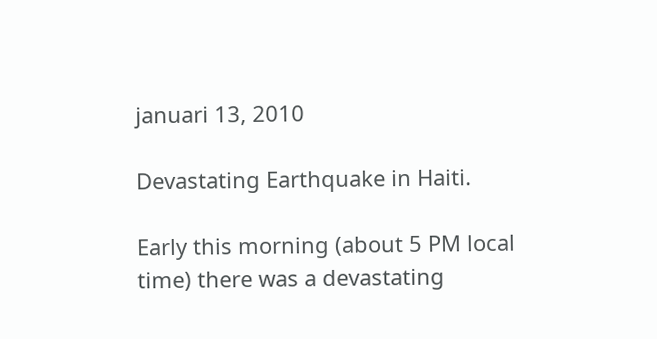januari 13, 2010

Devastating Earthquake in Haiti.

Early this morning (about 5 PM local time) there was a devastating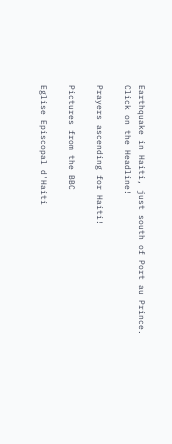Earthquake in Haiti, just south of Port au Prince. Click on the Headline!

Prayers ascending for Haiti!

Pictures from the BBC

Eglise Episcopal d'Haiti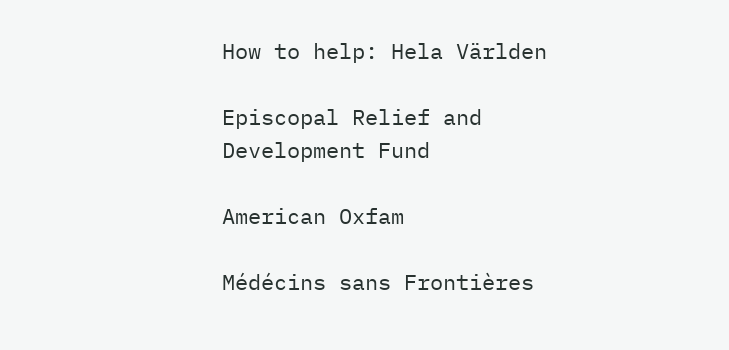How to help: Hela Världen

Episcopal Relief and Development Fund

American Oxfam

Médécins sans Frontières